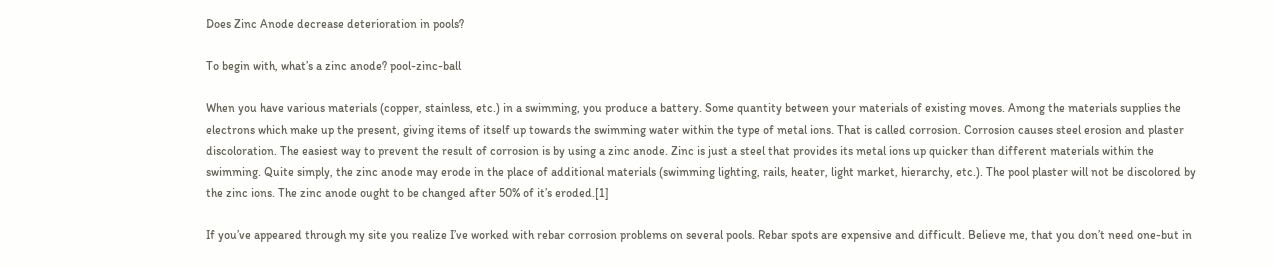Does Zinc Anode decrease deterioration in pools?

To begin with, what’s a zinc anode? pool-zinc-ball

When you have various materials (copper, stainless, etc.) in a swimming, you produce a battery. Some quantity between your materials of existing moves. Among the materials supplies the electrons which make up the present, giving items of itself up towards the swimming water within the type of metal ions. That is called corrosion. Corrosion causes steel erosion and plaster discoloration. The easiest way to prevent the result of corrosion is by using a zinc anode. Zinc is just a steel that provides its metal ions up quicker than different materials within the swimming. Quite simply, the zinc anode may erode in the place of additional materials (swimming lighting, rails, heater, light market, hierarchy, etc.). The pool plaster will not be discolored by the zinc ions. The zinc anode ought to be changed after 50% of it’s eroded.[1]

If you’ve appeared through my site you realize I’ve worked with rebar corrosion problems on several pools. Rebar spots are expensive and difficult. Believe me, that you don’t need one-but in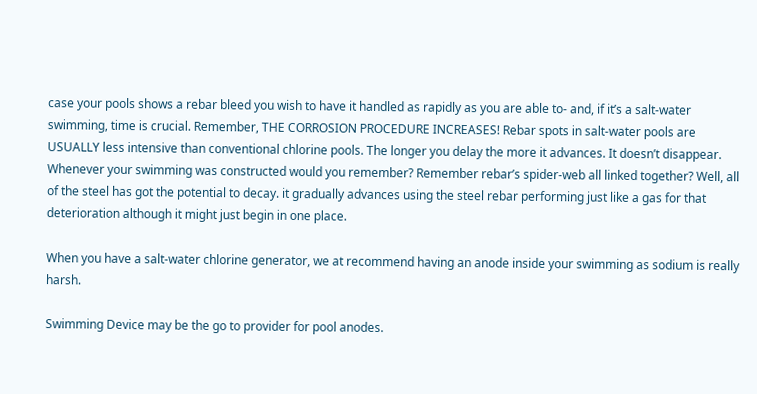case your pools shows a rebar bleed you wish to have it handled as rapidly as you are able to- and, if it’s a salt-water swimming, time is crucial. Remember, THE CORROSION PROCEDURE INCREASES! Rebar spots in salt-water pools are USUALLY less intensive than conventional chlorine pools. The longer you delay the more it advances. It doesn’t disappear. Whenever your swimming was constructed would you remember? Remember rebar’s spider-web all linked together? Well, all of the steel has got the potential to decay. it gradually advances using the steel rebar performing just like a gas for that deterioration although it might just begin in one place.

When you have a salt-water chlorine generator, we at recommend having an anode inside your swimming as sodium is really harsh.

Swimming Device may be the go to provider for pool anodes.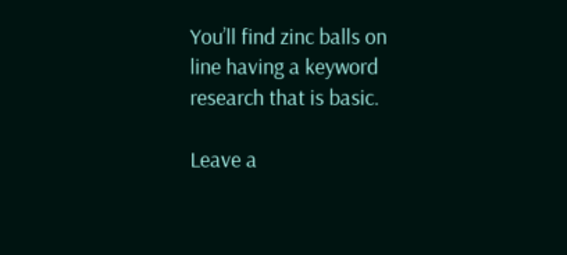You’ll find zinc balls on line having a keyword research that is basic.

Leave a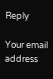Reply

Your email address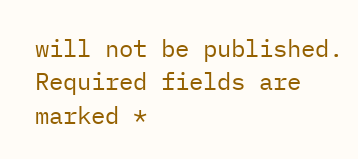will not be published. Required fields are marked *